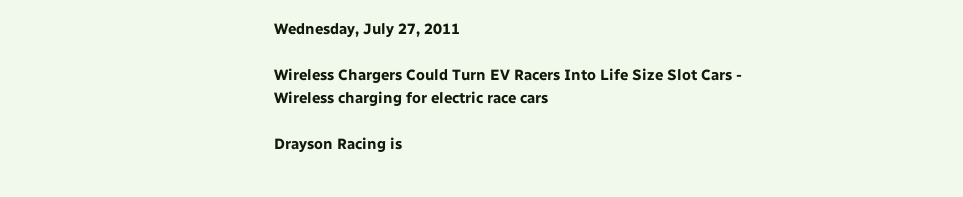Wednesday, July 27, 2011

Wireless Chargers Could Turn EV Racers Into Life Size Slot Cars - Wireless charging for electric race cars

Drayson Racing is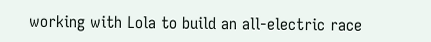working with Lola to build an all-electric race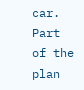car.  Part of the plan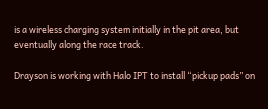is a wireless charging system initially in the pit area, but eventually along the race track.

Drayson is working with Halo IPT to install “pickup pads” on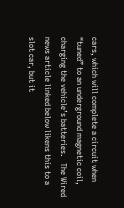cars, which will complete a circuit when “tuned” to an underground magnetic coil, charging the vehicle’s batteries.   The Wired news article linked below likens this to a slot car, but it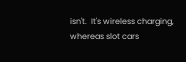isn't.  It's wireless charging, whereas slot cars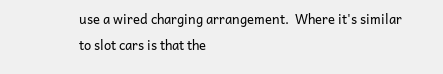use a wired charging arrangement.  Where it's similar to slot cars is that the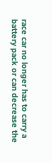race car no longer has to carry a battery pack or can decrease the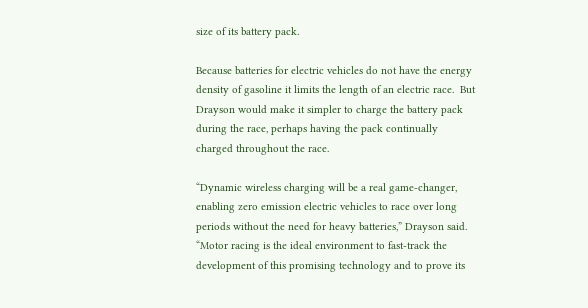size of its battery pack.

Because batteries for electric vehicles do not have the energy density of gasoline it limits the length of an electric race.  But Drayson would make it simpler to charge the battery pack during the race, perhaps having the pack continually charged throughout the race.

“Dynamic wireless charging will be a real game-changer, enabling zero emission electric vehicles to race over long periods without the need for heavy batteries,” Drayson said. “Motor racing is the ideal environment to fast-track the development of this promising technology and to prove its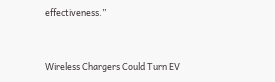effectiveness.”


Wireless Chargers Could Turn EV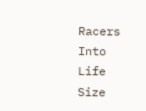Racers Into Life Size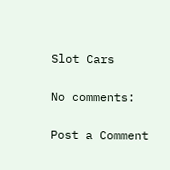Slot Cars

No comments:

Post a Comment